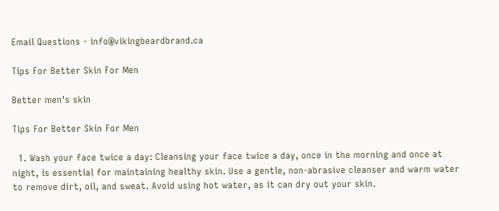Email Questions - info@vikingbeardbrand.ca

Tips For Better Skin For Men

Better men's skin

Tips For Better Skin For Men

  1. Wash your face twice a day: Cleansing your face twice a day, once in the morning and once at night, is essential for maintaining healthy skin. Use a gentle, non-abrasive cleanser and warm water to remove dirt, oil, and sweat. Avoid using hot water, as it can dry out your skin.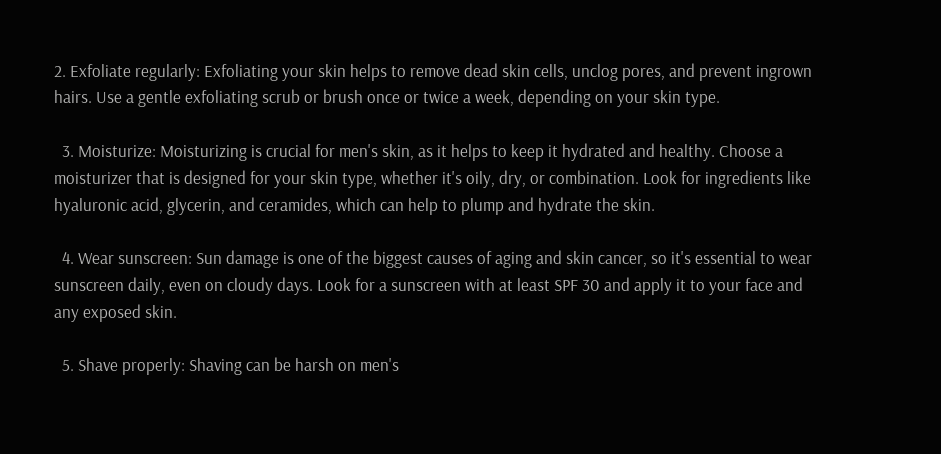2. Exfoliate regularly: Exfoliating your skin helps to remove dead skin cells, unclog pores, and prevent ingrown hairs. Use a gentle exfoliating scrub or brush once or twice a week, depending on your skin type.

  3. Moisturize: Moisturizing is crucial for men's skin, as it helps to keep it hydrated and healthy. Choose a moisturizer that is designed for your skin type, whether it's oily, dry, or combination. Look for ingredients like hyaluronic acid, glycerin, and ceramides, which can help to plump and hydrate the skin.

  4. Wear sunscreen: Sun damage is one of the biggest causes of aging and skin cancer, so it's essential to wear sunscreen daily, even on cloudy days. Look for a sunscreen with at least SPF 30 and apply it to your face and any exposed skin.

  5. Shave properly: Shaving can be harsh on men's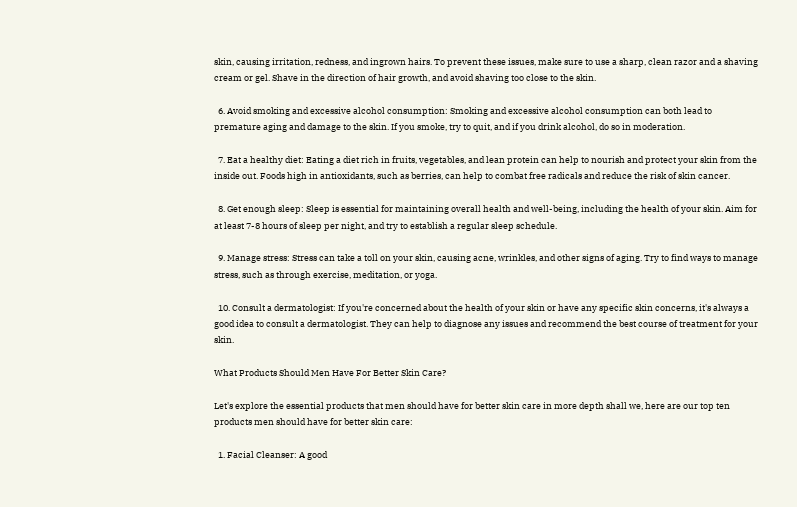skin, causing irritation, redness, and ingrown hairs. To prevent these issues, make sure to use a sharp, clean razor and a shaving cream or gel. Shave in the direction of hair growth, and avoid shaving too close to the skin.

  6. Avoid smoking and excessive alcohol consumption: Smoking and excessive alcohol consumption can both lead to premature aging and damage to the skin. If you smoke, try to quit, and if you drink alcohol, do so in moderation.

  7. Eat a healthy diet: Eating a diet rich in fruits, vegetables, and lean protein can help to nourish and protect your skin from the inside out. Foods high in antioxidants, such as berries, can help to combat free radicals and reduce the risk of skin cancer.

  8. Get enough sleep: Sleep is essential for maintaining overall health and well-being, including the health of your skin. Aim for at least 7-8 hours of sleep per night, and try to establish a regular sleep schedule.

  9. Manage stress: Stress can take a toll on your skin, causing acne, wrinkles, and other signs of aging. Try to find ways to manage stress, such as through exercise, meditation, or yoga.

  10. Consult a dermatologist: If you're concerned about the health of your skin or have any specific skin concerns, it's always a good idea to consult a dermatologist. They can help to diagnose any issues and recommend the best course of treatment for your skin.

What Products Should Men Have For Better Skin Care?

Let's explore the essential products that men should have for better skin care in more depth shall we, here are our top ten products men should have for better skin care:

  1. Facial Cleanser: A good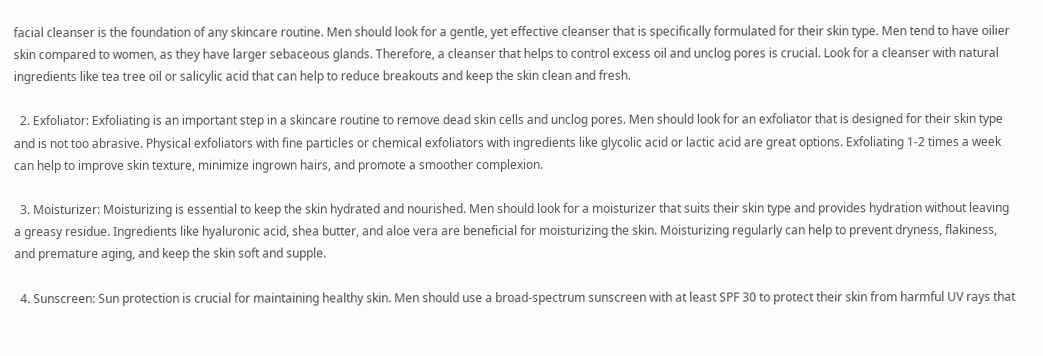facial cleanser is the foundation of any skincare routine. Men should look for a gentle, yet effective cleanser that is specifically formulated for their skin type. Men tend to have oilier skin compared to women, as they have larger sebaceous glands. Therefore, a cleanser that helps to control excess oil and unclog pores is crucial. Look for a cleanser with natural ingredients like tea tree oil or salicylic acid that can help to reduce breakouts and keep the skin clean and fresh.

  2. Exfoliator: Exfoliating is an important step in a skincare routine to remove dead skin cells and unclog pores. Men should look for an exfoliator that is designed for their skin type and is not too abrasive. Physical exfoliators with fine particles or chemical exfoliators with ingredients like glycolic acid or lactic acid are great options. Exfoliating 1-2 times a week can help to improve skin texture, minimize ingrown hairs, and promote a smoother complexion.

  3. Moisturizer: Moisturizing is essential to keep the skin hydrated and nourished. Men should look for a moisturizer that suits their skin type and provides hydration without leaving a greasy residue. Ingredients like hyaluronic acid, shea butter, and aloe vera are beneficial for moisturizing the skin. Moisturizing regularly can help to prevent dryness, flakiness, and premature aging, and keep the skin soft and supple.

  4. Sunscreen: Sun protection is crucial for maintaining healthy skin. Men should use a broad-spectrum sunscreen with at least SPF 30 to protect their skin from harmful UV rays that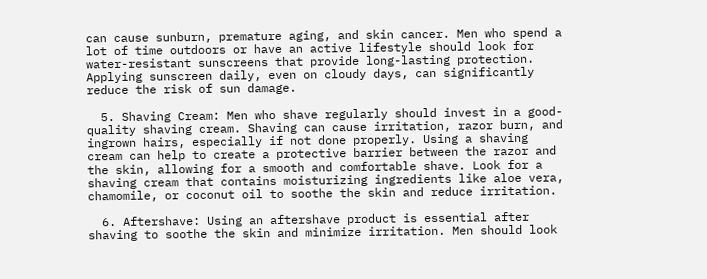can cause sunburn, premature aging, and skin cancer. Men who spend a lot of time outdoors or have an active lifestyle should look for water-resistant sunscreens that provide long-lasting protection. Applying sunscreen daily, even on cloudy days, can significantly reduce the risk of sun damage.

  5. Shaving Cream: Men who shave regularly should invest in a good-quality shaving cream. Shaving can cause irritation, razor burn, and ingrown hairs, especially if not done properly. Using a shaving cream can help to create a protective barrier between the razor and the skin, allowing for a smooth and comfortable shave. Look for a shaving cream that contains moisturizing ingredients like aloe vera, chamomile, or coconut oil to soothe the skin and reduce irritation.

  6. Aftershave: Using an aftershave product is essential after shaving to soothe the skin and minimize irritation. Men should look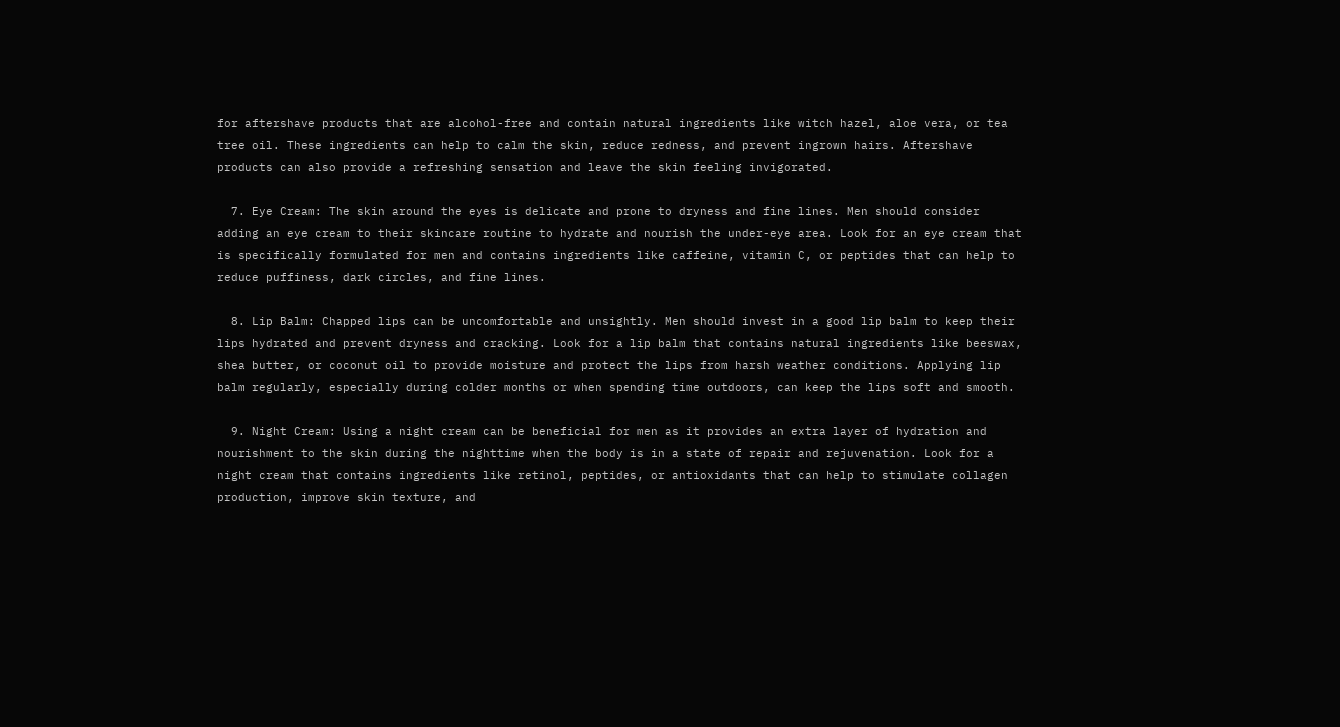for aftershave products that are alcohol-free and contain natural ingredients like witch hazel, aloe vera, or tea tree oil. These ingredients can help to calm the skin, reduce redness, and prevent ingrown hairs. Aftershave products can also provide a refreshing sensation and leave the skin feeling invigorated.

  7. Eye Cream: The skin around the eyes is delicate and prone to dryness and fine lines. Men should consider adding an eye cream to their skincare routine to hydrate and nourish the under-eye area. Look for an eye cream that is specifically formulated for men and contains ingredients like caffeine, vitamin C, or peptides that can help to reduce puffiness, dark circles, and fine lines.

  8. Lip Balm: Chapped lips can be uncomfortable and unsightly. Men should invest in a good lip balm to keep their lips hydrated and prevent dryness and cracking. Look for a lip balm that contains natural ingredients like beeswax, shea butter, or coconut oil to provide moisture and protect the lips from harsh weather conditions. Applying lip balm regularly, especially during colder months or when spending time outdoors, can keep the lips soft and smooth.

  9. Night Cream: Using a night cream can be beneficial for men as it provides an extra layer of hydration and nourishment to the skin during the nighttime when the body is in a state of repair and rejuvenation. Look for a night cream that contains ingredients like retinol, peptides, or antioxidants that can help to stimulate collagen production, improve skin texture, and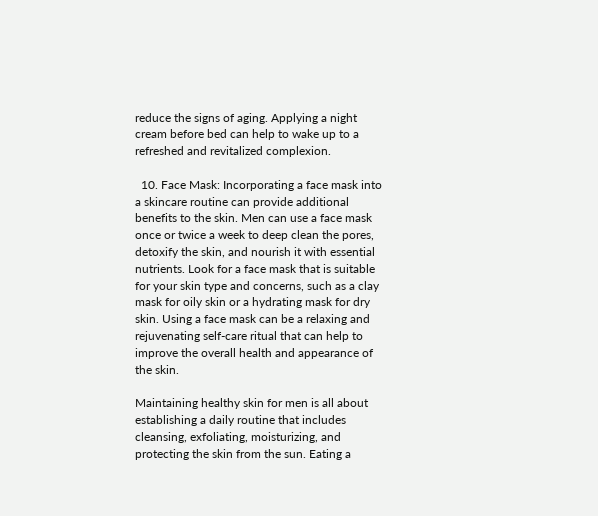reduce the signs of aging. Applying a night cream before bed can help to wake up to a refreshed and revitalized complexion.

  10. Face Mask: Incorporating a face mask into a skincare routine can provide additional benefits to the skin. Men can use a face mask once or twice a week to deep clean the pores, detoxify the skin, and nourish it with essential nutrients. Look for a face mask that is suitable for your skin type and concerns, such as a clay mask for oily skin or a hydrating mask for dry skin. Using a face mask can be a relaxing and rejuvenating self-care ritual that can help to improve the overall health and appearance of the skin.

Maintaining healthy skin for men is all about establishing a daily routine that includes cleansing, exfoliating, moisturizing, and protecting the skin from the sun. Eating a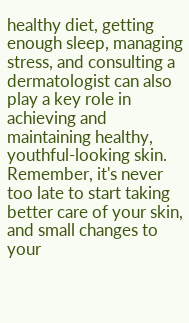healthy diet, getting enough sleep, managing stress, and consulting a dermatologist can also play a key role in achieving and maintaining healthy, youthful-looking skin. Remember, it's never too late to start taking better care of your skin, and small changes to your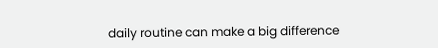daily routine can make a big difference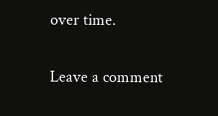over time.

Leave a comment